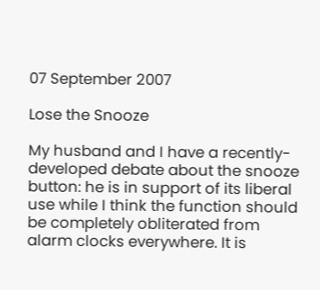07 September 2007

Lose the Snooze

My husband and I have a recently-developed debate about the snooze button: he is in support of its liberal use while I think the function should be completely obliterated from alarm clocks everywhere. It is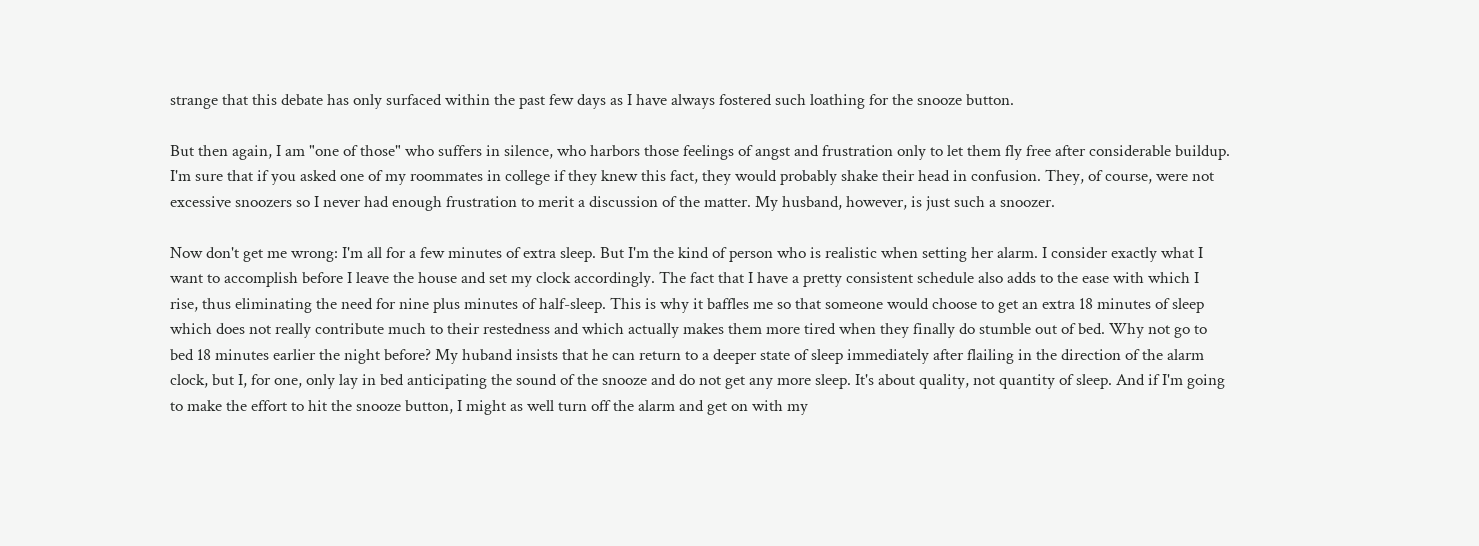strange that this debate has only surfaced within the past few days as I have always fostered such loathing for the snooze button.

But then again, I am "one of those" who suffers in silence, who harbors those feelings of angst and frustration only to let them fly free after considerable buildup. I'm sure that if you asked one of my roommates in college if they knew this fact, they would probably shake their head in confusion. They, of course, were not excessive snoozers so I never had enough frustration to merit a discussion of the matter. My husband, however, is just such a snoozer.

Now don't get me wrong: I'm all for a few minutes of extra sleep. But I'm the kind of person who is realistic when setting her alarm. I consider exactly what I want to accomplish before I leave the house and set my clock accordingly. The fact that I have a pretty consistent schedule also adds to the ease with which I rise, thus eliminating the need for nine plus minutes of half-sleep. This is why it baffles me so that someone would choose to get an extra 18 minutes of sleep which does not really contribute much to their restedness and which actually makes them more tired when they finally do stumble out of bed. Why not go to bed 18 minutes earlier the night before? My huband insists that he can return to a deeper state of sleep immediately after flailing in the direction of the alarm clock, but I, for one, only lay in bed anticipating the sound of the snooze and do not get any more sleep. It's about quality, not quantity of sleep. And if I'm going to make the effort to hit the snooze button, I might as well turn off the alarm and get on with my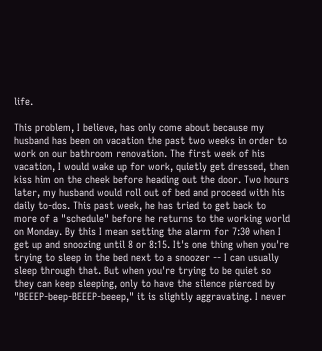life.

This problem, I believe, has only come about because my husband has been on vacation the past two weeks in order to work on our bathroom renovation. The first week of his vacation, I would wake up for work, quietly get dressed, then kiss him on the cheek before heading out the door. Two hours later, my husband would roll out of bed and proceed with his daily to-dos. This past week, he has tried to get back to more of a "schedule" before he returns to the working world on Monday. By this I mean setting the alarm for 7:30 when I get up and snoozing until 8 or 8:15. It's one thing when you're trying to sleep in the bed next to a snoozer -- I can usually sleep through that. But when you're trying to be quiet so they can keep sleeping, only to have the silence pierced by "BEEEP-beep-BEEEP-beeep," it is slightly aggravating. I never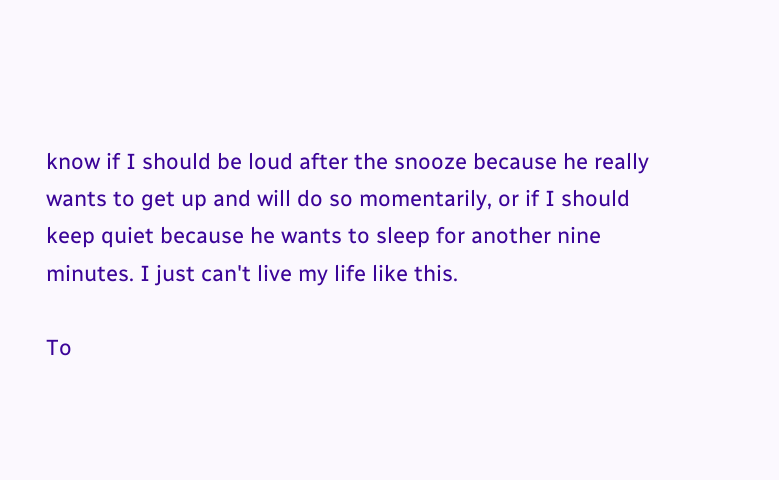know if I should be loud after the snooze because he really wants to get up and will do so momentarily, or if I should keep quiet because he wants to sleep for another nine minutes. I just can't live my life like this.

To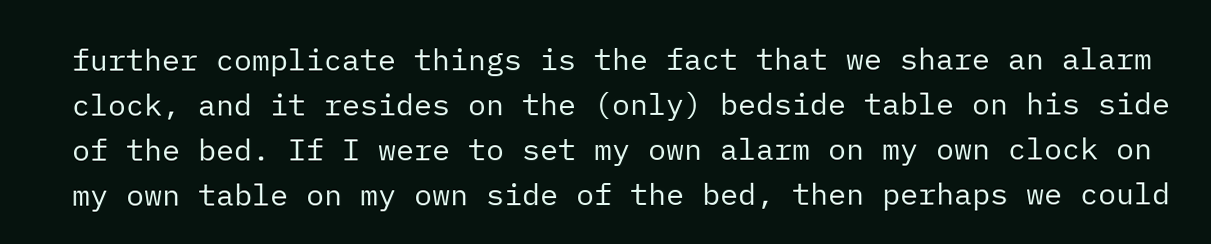further complicate things is the fact that we share an alarm clock, and it resides on the (only) bedside table on his side of the bed. If I were to set my own alarm on my own clock on my own table on my own side of the bed, then perhaps we could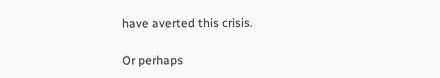have averted this crisis.

Or perhaps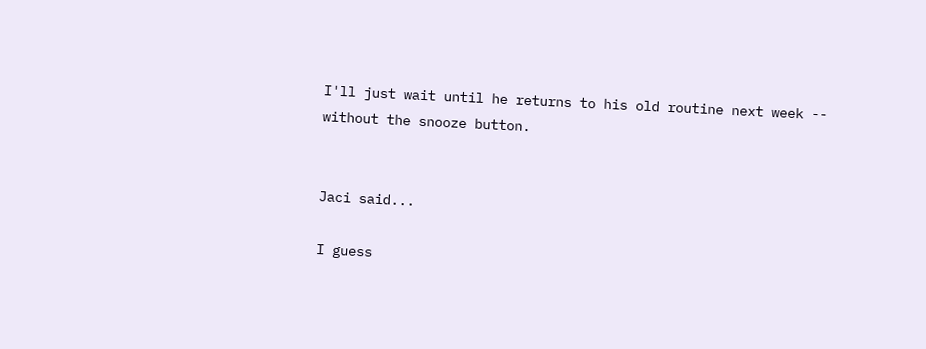I'll just wait until he returns to his old routine next week -- without the snooze button.


Jaci said...

I guess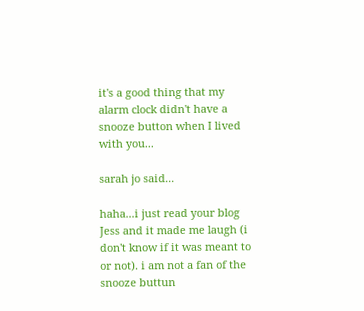it's a good thing that my alarm clock didn't have a snooze button when I lived with you...

sarah jo said...

haha...i just read your blog Jess and it made me laugh (i don't know if it was meant to or not). i am not a fan of the snooze buttun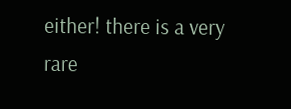either! there is a very rare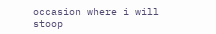occasion where i will stoop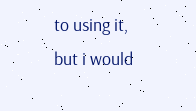to using it, but i would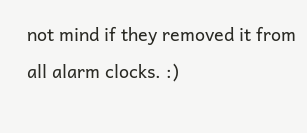not mind if they removed it from all alarm clocks. :)